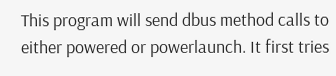This program will send dbus method calls to either powered or powerlaunch. It first tries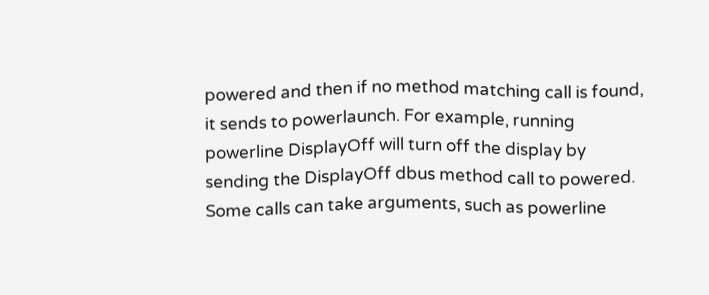powered and then if no method matching call is found, it sends to powerlaunch. For example, running powerline DisplayOff will turn off the display by sending the DisplayOff dbus method call to powered. Some calls can take arguments, such as powerline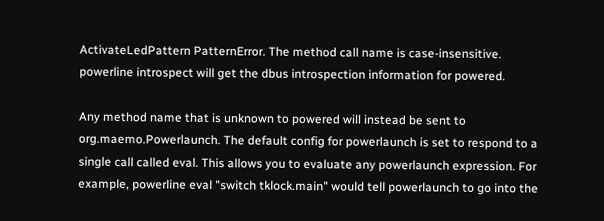ActivateLedPattern PatternError. The method call name is case-insensitive. powerline introspect will get the dbus introspection information for powered.

Any method name that is unknown to powered will instead be sent to org.maemo.Powerlaunch. The default config for powerlaunch is set to respond to a single call called eval. This allows you to evaluate any powerlaunch expression. For example, powerline eval "switch tklock.main" would tell powerlaunch to go into the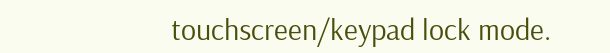touchscreen/keypad lock mode.